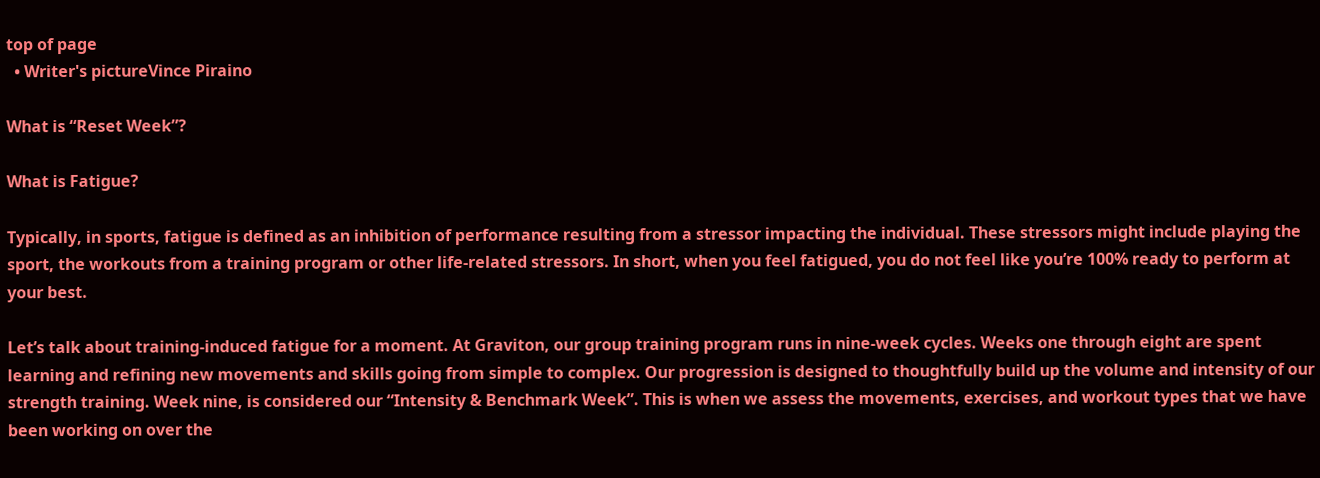top of page
  • Writer's pictureVince Piraino

What is “Reset Week”?

What is Fatigue?

Typically, in sports, fatigue is defined as an inhibition of performance resulting from a stressor impacting the individual. These stressors might include playing the sport, the workouts from a training program or other life-related stressors. In short, when you feel fatigued, you do not feel like you’re 100% ready to perform at your best.

Let’s talk about training-induced fatigue for a moment. At Graviton, our group training program runs in nine-week cycles. Weeks one through eight are spent learning and refining new movements and skills going from simple to complex. Our progression is designed to thoughtfully build up the volume and intensity of our strength training. Week nine, is considered our “Intensity & Benchmark Week”. This is when we assess the movements, exercises, and workout types that we have been working on over the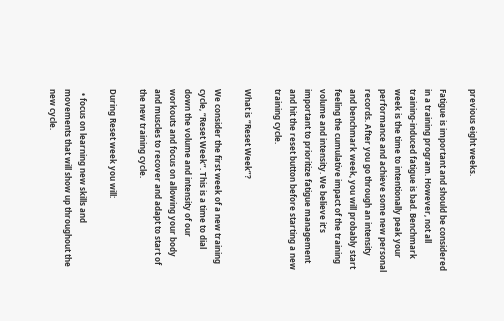previous eight weeks.

Fatigue is important and should be considered in a training program. However, not all training-induced fatigue is bad. Benchmark week is the time to intentionally peak your performance and achieve some new personal records. After you go through an intensity and benchmark week, you will probably start feeling the cumulative impact of the training volume and intensity. We believe it’s important to prioritize fatigue management and hit the reset button before starting a new training cycle.

What is “Reset Week”?

We consider the first week of a new training cycle, “Reset Week”. This is a time to dial down the volume and intensity of our workouts and focus on allowing your body and muscles to recover and adapt to start of the new training cycle.

During Reset week you will:

  • focus on learning new skills and movements that will show up throughout the new cycle.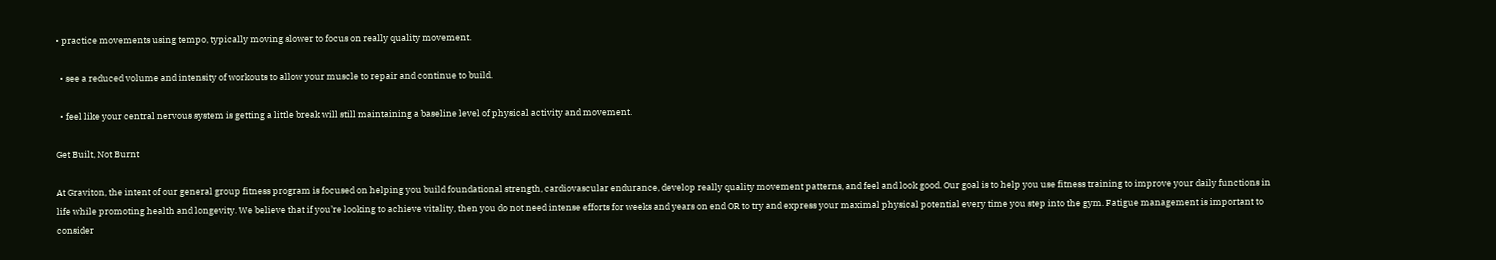• practice movements using tempo, typically moving slower to focus on really quality movement.

  • see a reduced volume and intensity of workouts to allow your muscle to repair and continue to build.

  • feel like your central nervous system is getting a little break will still maintaining a baseline level of physical activity and movement.

Get Built, Not Burnt

At Graviton, the intent of our general group fitness program is focused on helping you build foundational strength, cardiovascular endurance, develop really quality movement patterns, and feel and look good. Our goal is to help you use fitness training to improve your daily functions in life while promoting health and longevity. We believe that if you’re looking to achieve vitality, then you do not need intense efforts for weeks and years on end OR to try and express your maximal physical potential every time you step into the gym. Fatigue management is important to consider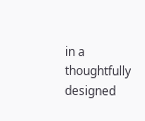in a thoughtfully designed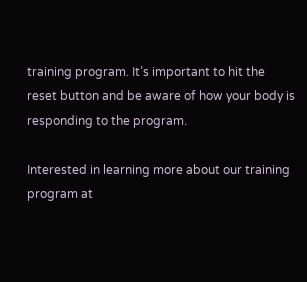training program. It’s important to hit the reset button and be aware of how your body is responding to the program.

Interested in learning more about our training program at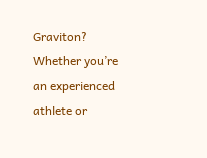Graviton? Whether you’re an experienced athlete or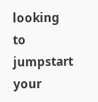looking to jumpstart your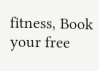fitness, Book your free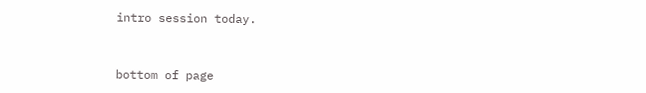intro session today.



bottom of page